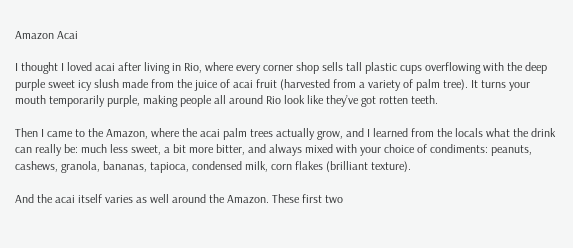Amazon Acai

I thought I loved acai after living in Rio, where every corner shop sells tall plastic cups overflowing with the deep purple sweet icy slush made from the juice of acai fruit (harvested from a variety of palm tree). It turns your mouth temporarily purple, making people all around Rio look like they’ve got rotten teeth.

Then I came to the Amazon, where the acai palm trees actually grow, and I learned from the locals what the drink can really be: much less sweet, a bit more bitter, and always mixed with your choice of condiments: peanuts, cashews, granola, bananas, tapioca, condensed milk, corn flakes (brilliant texture).

And the acai itself varies as well around the Amazon. These first two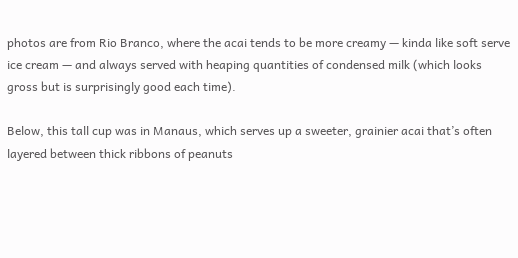photos are from Rio Branco, where the acai tends to be more creamy — kinda like soft serve ice cream — and always served with heaping quantities of condensed milk (which looks gross but is surprisingly good each time).

Below, this tall cup was in Manaus, which serves up a sweeter, grainier acai that’s often layered between thick ribbons of peanuts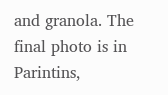and granola. The final photo is in Parintins,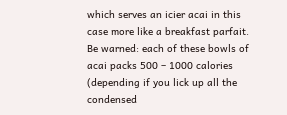which serves an icier acai in this case more like a breakfast parfait. Be warned: each of these bowls of acai packs 500 – 1000 calories (depending if you lick up all the condensed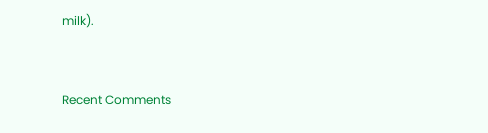milk).


Recent Comments